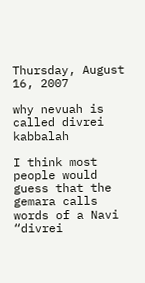Thursday, August 16, 2007

why nevuah is called divrei kabbalah

I think most people would guess that the gemara calls words of a Navi “divrei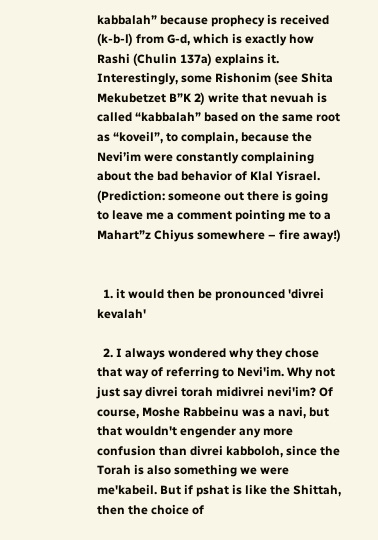kabbalah” because prophecy is received (k-b-l) from G-d, which is exactly how Rashi (Chulin 137a) explains it. Interestingly, some Rishonim (see Shita Mekubetzet B”K 2) write that nevuah is called “kabbalah” based on the same root as “koveil”, to complain, because the Nevi’im were constantly complaining about the bad behavior of Klal Yisrael.
(Prediction: someone out there is going to leave me a comment pointing me to a Mahart”z Chiyus somewhere – fire away!)


  1. it would then be pronounced 'divrei kevalah'

  2. I always wondered why they chose that way of referring to Nevi'im. Why not just say divrei torah midivrei nevi'im? Of course, Moshe Rabbeinu was a navi, but that wouldn't engender any more confusion than divrei kabboloh, since the Torah is also something we were me'kabeil. But if pshat is like the Shittah, then the choice of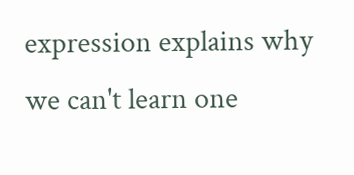expression explains why we can't learn one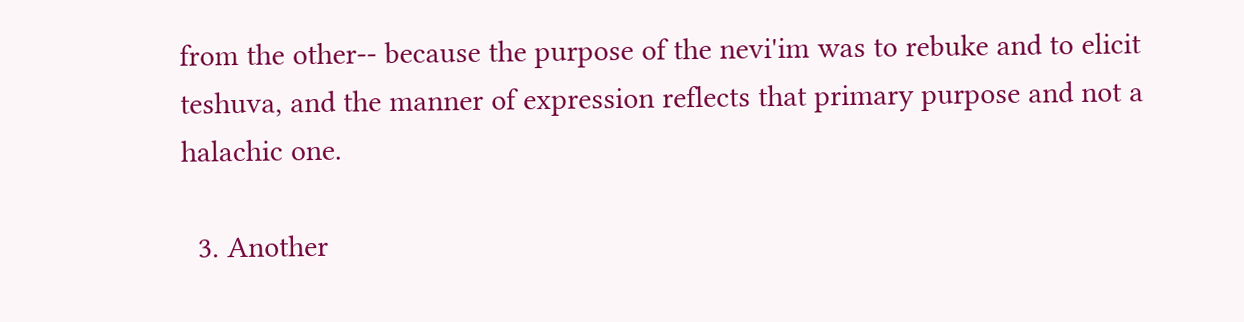from the other-- because the purpose of the nevi'im was to rebuke and to elicit teshuva, and the manner of expression reflects that primary purpose and not a halachic one.

  3. Another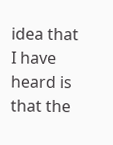idea that I have heard is that the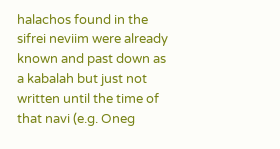halachos found in the sifrei neviim were already known and past down as a kabalah but just not written until the time of that navi (e.g. Oneg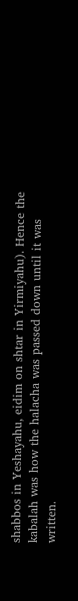shabbos in Yeshayahu, eidim on shtar in Yirmiyahu). Hence the kabalah was how the halacha was passed down until it was written.